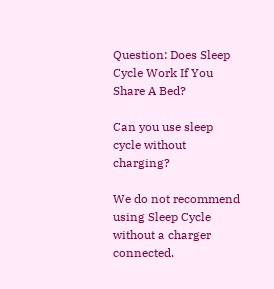Question: Does Sleep Cycle Work If You Share A Bed?

Can you use sleep cycle without charging?

We do not recommend using Sleep Cycle without a charger connected.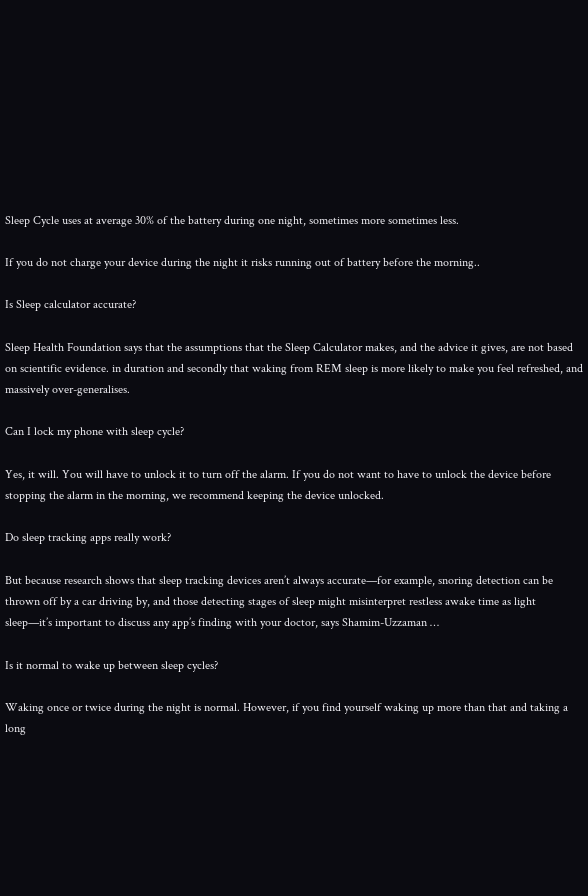Sleep Cycle uses at average 30% of the battery during one night, sometimes more sometimes less.

If you do not charge your device during the night it risks running out of battery before the morning..

Is Sleep calculator accurate?

Sleep Health Foundation says that the assumptions that the Sleep Calculator makes, and the advice it gives, are not based on scientific evidence. in duration and secondly that waking from REM sleep is more likely to make you feel refreshed, and massively over-generalises.

Can I lock my phone with sleep cycle?

Yes, it will. You will have to unlock it to turn off the alarm. If you do not want to have to unlock the device before stopping the alarm in the morning, we recommend keeping the device unlocked.

Do sleep tracking apps really work?

But because research shows that sleep tracking devices aren’t always accurate—for example, snoring detection can be thrown off by a car driving by, and those detecting stages of sleep might misinterpret restless awake time as light sleep—it’s important to discuss any app’s finding with your doctor, says Shamim-Uzzaman …

Is it normal to wake up between sleep cycles?

Waking once or twice during the night is normal. However, if you find yourself waking up more than that and taking a long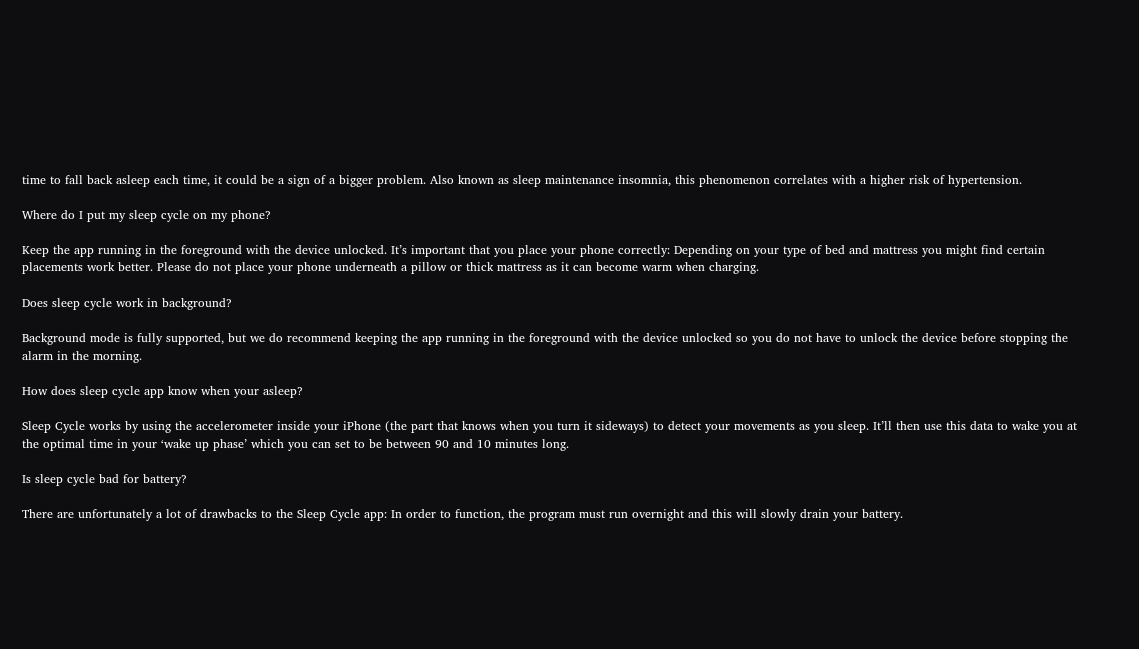time to fall back asleep each time, it could be a sign of a bigger problem. Also known as sleep maintenance insomnia, this phenomenon correlates with a higher risk of hypertension.

Where do I put my sleep cycle on my phone?

Keep the app running in the foreground with the device unlocked. It’s important that you place your phone correctly: Depending on your type of bed and mattress you might find certain placements work better. Please do not place your phone underneath a pillow or thick mattress as it can become warm when charging.

Does sleep cycle work in background?

Background mode is fully supported, but we do recommend keeping the app running in the foreground with the device unlocked so you do not have to unlock the device before stopping the alarm in the morning.

How does sleep cycle app know when your asleep?

Sleep Cycle works by using the accelerometer inside your iPhone (the part that knows when you turn it sideways) to detect your movements as you sleep. It’ll then use this data to wake you at the optimal time in your ‘wake up phase’ which you can set to be between 90 and 10 minutes long.

Is sleep cycle bad for battery?

There are unfortunately a lot of drawbacks to the Sleep Cycle app: In order to function, the program must run overnight and this will slowly drain your battery.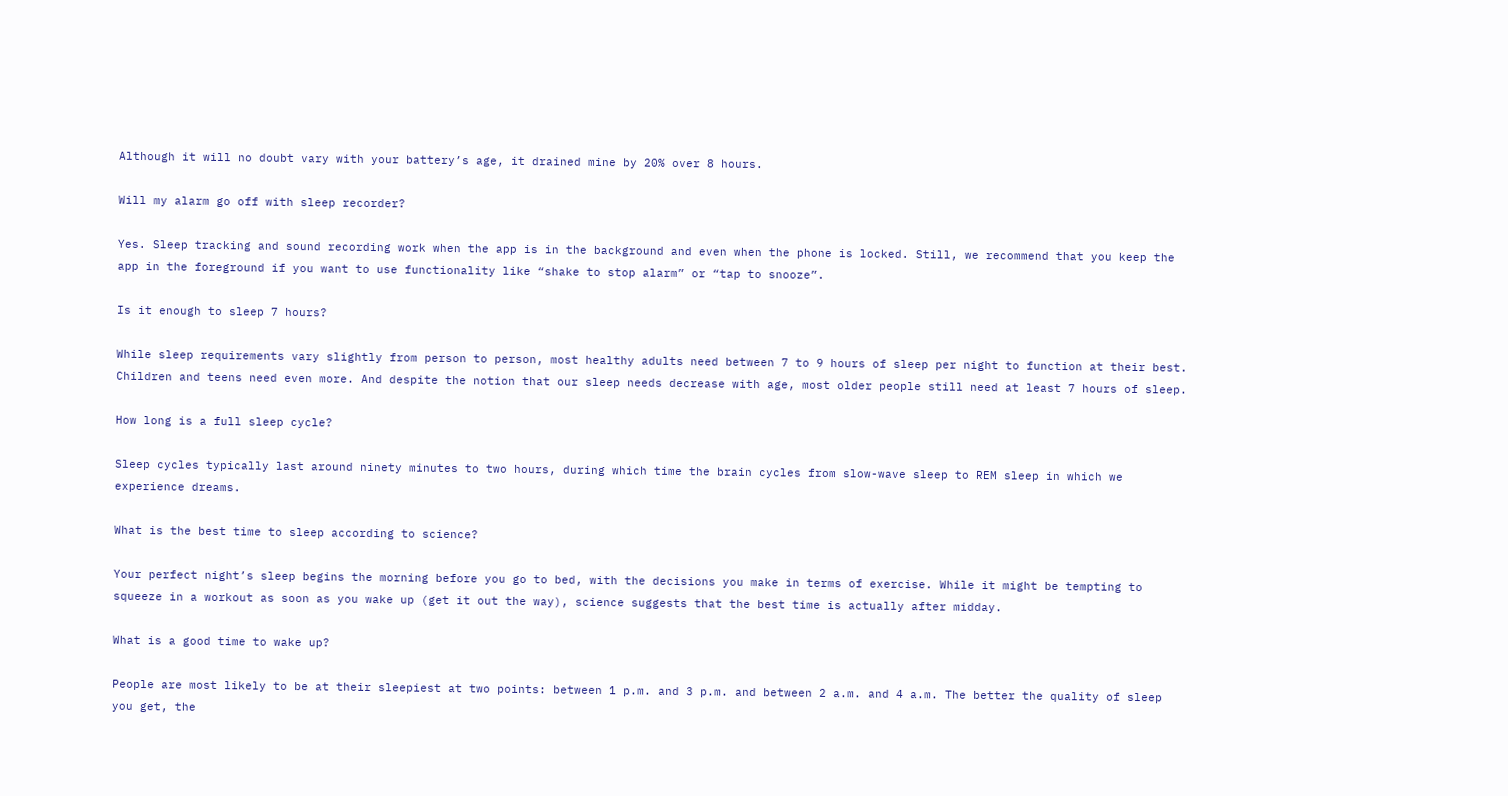Although it will no doubt vary with your battery’s age, it drained mine by 20% over 8 hours.

Will my alarm go off with sleep recorder?

Yes. Sleep tracking and sound recording work when the app is in the background and even when the phone is locked. Still, we recommend that you keep the app in the foreground if you want to use functionality like “shake to stop alarm” or “tap to snooze”.

Is it enough to sleep 7 hours?

While sleep requirements vary slightly from person to person, most healthy adults need between 7 to 9 hours of sleep per night to function at their best. Children and teens need even more. And despite the notion that our sleep needs decrease with age, most older people still need at least 7 hours of sleep.

How long is a full sleep cycle?

Sleep cycles typically last around ninety minutes to two hours, during which time the brain cycles from slow-wave sleep to REM sleep in which we experience dreams.

What is the best time to sleep according to science?

Your perfect night’s sleep begins the morning before you go to bed, with the decisions you make in terms of exercise. While it might be tempting to squeeze in a workout as soon as you wake up (get it out the way), science suggests that the best time is actually after midday.

What is a good time to wake up?

People are most likely to be at their sleepiest at two points: between 1 p.m. and 3 p.m. and between 2 a.m. and 4 a.m. The better the quality of sleep you get, the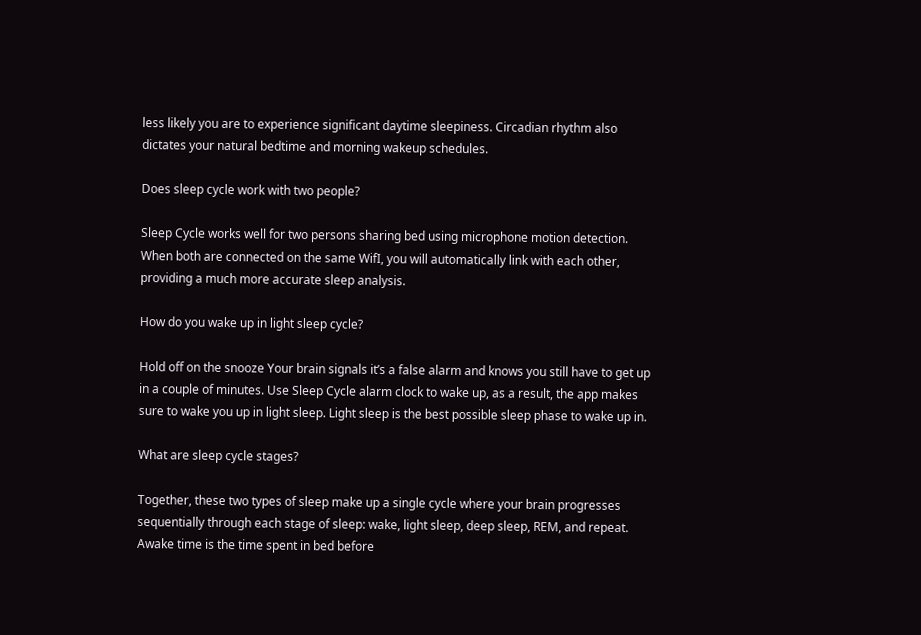less likely you are to experience significant daytime sleepiness. Circadian rhythm also dictates your natural bedtime and morning wakeup schedules.

Does sleep cycle work with two people?

Sleep Cycle works well for two persons sharing bed using microphone motion detection. When both are connected on the same WifI, you will automatically link with each other, providing a much more accurate sleep analysis.

How do you wake up in light sleep cycle?

Hold off on the snooze Your brain signals it’s a false alarm and knows you still have to get up in a couple of minutes. Use Sleep Cycle alarm clock to wake up, as a result, the app makes sure to wake you up in light sleep. Light sleep is the best possible sleep phase to wake up in.

What are sleep cycle stages?

Together, these two types of sleep make up a single cycle where your brain progresses sequentially through each stage of sleep: wake, light sleep, deep sleep, REM, and repeat. Awake time is the time spent in bed before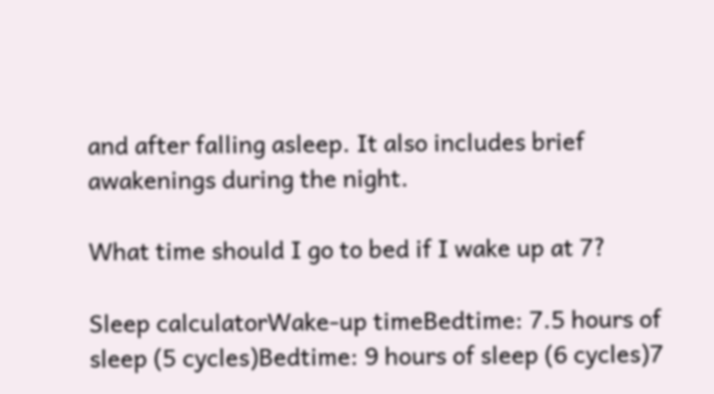and after falling asleep. It also includes brief awakenings during the night.

What time should I go to bed if I wake up at 7?

Sleep calculatorWake-up timeBedtime: 7.5 hours of sleep (5 cycles)Bedtime: 9 hours of sleep (6 cycles)7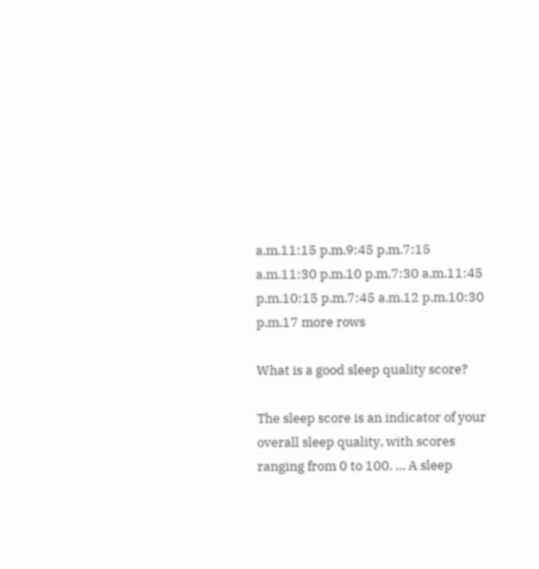a.m.11:15 p.m.9:45 p.m.7:15 a.m.11:30 p.m.10 p.m.7:30 a.m.11:45 p.m.10:15 p.m.7:45 a.m.12 p.m.10:30 p.m.17 more rows

What is a good sleep quality score?

The sleep score is an indicator of your overall sleep quality, with scores ranging from 0 to 100. … A sleep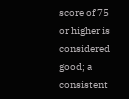score of 75 or higher is considered good; a consistent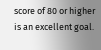score of 80 or higher is an excellent goal.